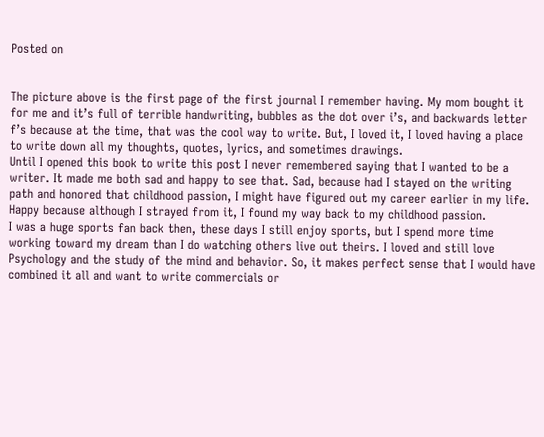Posted on


The picture above is the first page of the first journal I remember having. My mom bought it for me and it’s full of terrible handwriting, bubbles as the dot over i’s, and backwards letter f’s because at the time, that was the cool way to write. But, I loved it, I loved having a place to write down all my thoughts, quotes, lyrics, and sometimes drawings.
Until I opened this book to write this post I never remembered saying that I wanted to be a writer. It made me both sad and happy to see that. Sad, because had I stayed on the writing path and honored that childhood passion, I might have figured out my career earlier in my life. Happy because although I strayed from it, I found my way back to my childhood passion.
I was a huge sports fan back then, these days I still enjoy sports, but I spend more time working toward my dream than I do watching others live out theirs. I loved and still love Psychology and the study of the mind and behavior. So, it makes perfect sense that I would have combined it all and want to write commercials or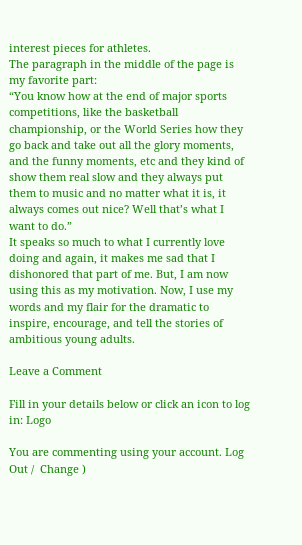interest pieces for athletes.
The paragraph in the middle of the page is my favorite part:
“You know how at the end of major sports competitions, like the basketball championship, or the World Series how they go back and take out all the glory moments, and the funny moments, etc and they kind of show them real slow and they always put them to music and no matter what it is, it always comes out nice? Well that’s what I want to do.”
It speaks so much to what I currently love doing and again, it makes me sad that I dishonored that part of me. But, I am now using this as my motivation. Now, I use my words and my flair for the dramatic to inspire, encourage, and tell the stories of ambitious young adults.

Leave a Comment

Fill in your details below or click an icon to log in: Logo

You are commenting using your account. Log Out /  Change )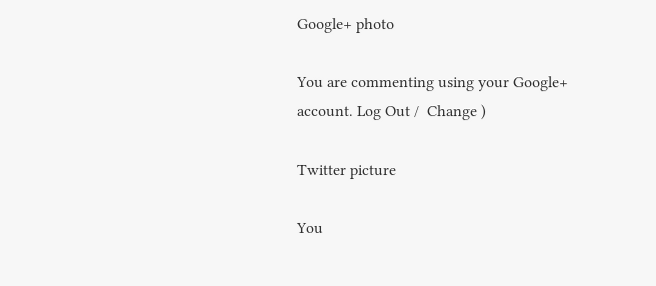Google+ photo

You are commenting using your Google+ account. Log Out /  Change )

Twitter picture

You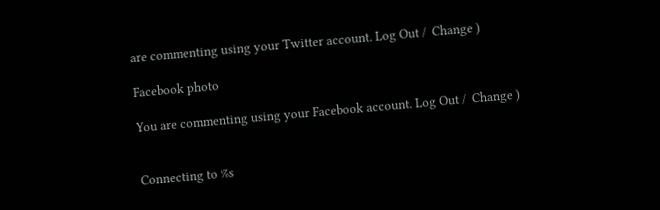are commenting using your Twitter account. Log Out /  Change )

Facebook photo

You are commenting using your Facebook account. Log Out /  Change )


Connecting to %s